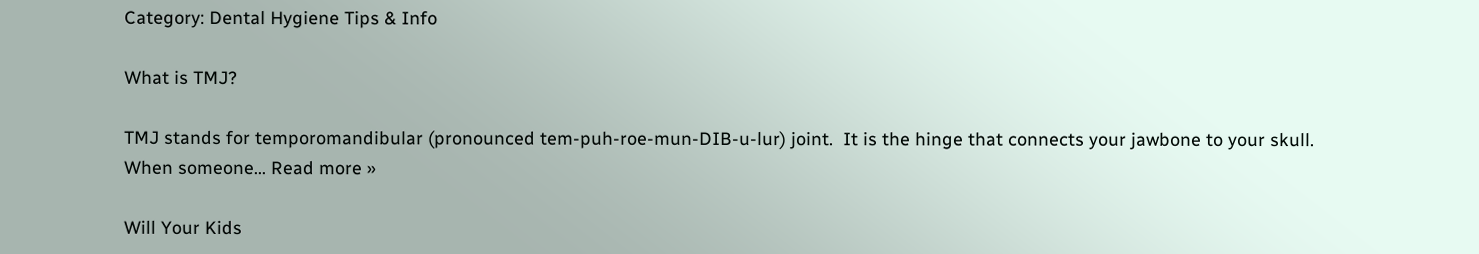Category: Dental Hygiene Tips & Info

What is TMJ?

TMJ stands for temporomandibular (pronounced tem-puh-roe-mun-DIB-u-lur) joint.  It is the hinge that connects your jawbone to your skull.  When someone… Read more »

Will Your Kids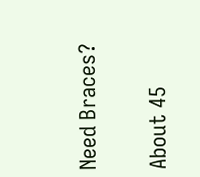Need Braces?

About 45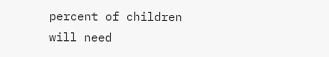percent of children will need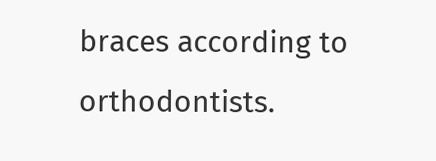braces according to orthodontists.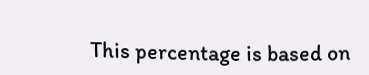This percentage is based on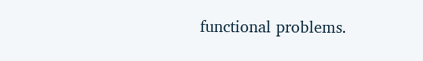functional problems.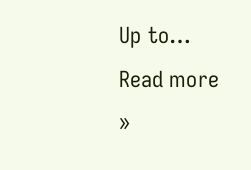Up to… Read more »